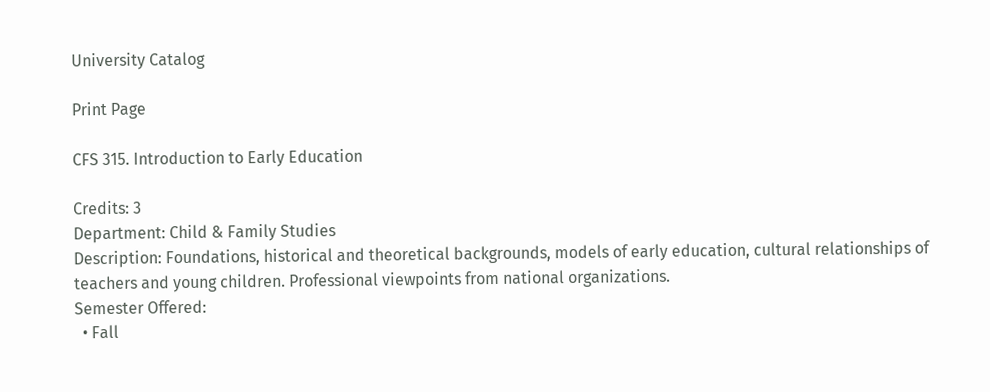University Catalog

Print Page

CFS 315. Introduction to Early Education

Credits: 3
Department: Child & Family Studies
Description: Foundations, historical and theoretical backgrounds, models of early education, cultural relationships of teachers and young children. Professional viewpoints from national organizations.
Semester Offered:
  • Fall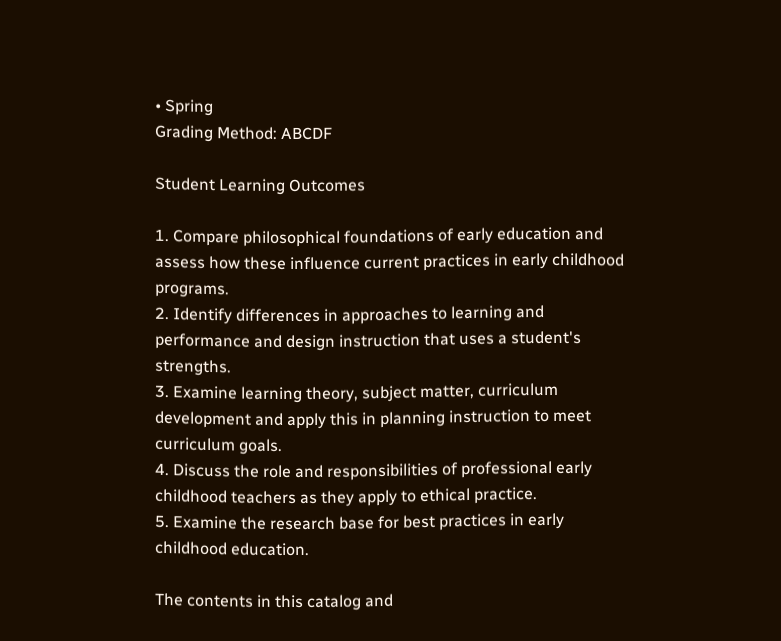• Spring
Grading Method: ABCDF

Student Learning Outcomes

1. Compare philosophical foundations of early education and assess how these influence current practices in early childhood programs.
2. Identify differences in approaches to learning and performance and design instruction that uses a student's strengths.
3. Examine learning theory, subject matter, curriculum development and apply this in planning instruction to meet curriculum goals.
4. Discuss the role and responsibilities of professional early childhood teachers as they apply to ethical practice.
5. Examine the research base for best practices in early childhood education.

The contents in this catalog and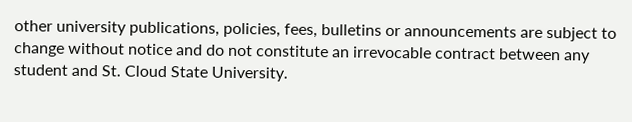other university publications, policies, fees, bulletins or announcements are subject to change without notice and do not constitute an irrevocable contract between any student and St. Cloud State University.